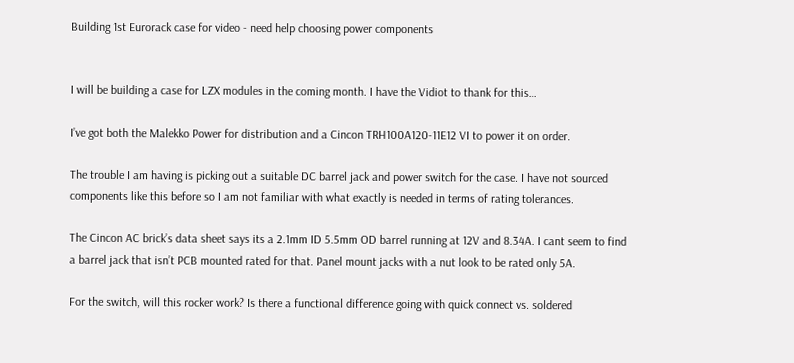Building 1st Eurorack case for video - need help choosing power components


I will be building a case for LZX modules in the coming month. I have the Vidiot to thank for this…

I’ve got both the Malekko Power for distribution and a Cincon TRH100A120-11E12 VI to power it on order.

The trouble I am having is picking out a suitable DC barrel jack and power switch for the case. I have not sourced components like this before so I am not familiar with what exactly is needed in terms of rating tolerances.

The Cincon AC brick’s data sheet says its a 2.1mm ID 5.5mm OD barrel running at 12V and 8.34A. I cant seem to find a barrel jack that isn’t PCB mounted rated for that. Panel mount jacks with a nut look to be rated only 5A.

For the switch, will this rocker work? Is there a functional difference going with quick connect vs. soldered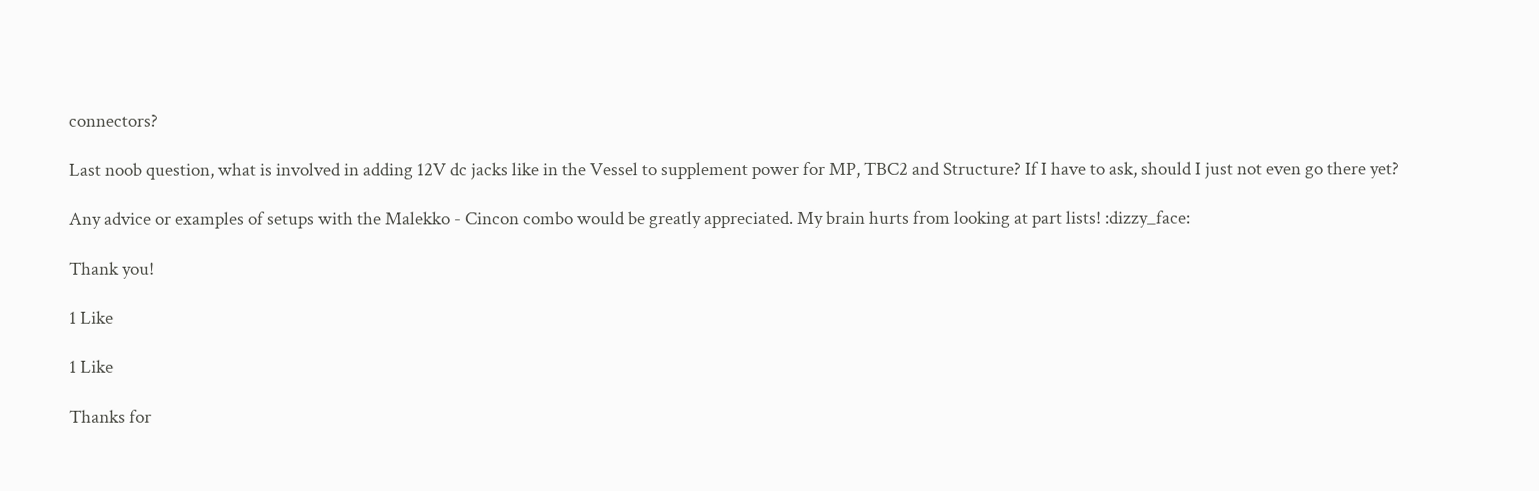connectors?

Last noob question, what is involved in adding 12V dc jacks like in the Vessel to supplement power for MP, TBC2 and Structure? If I have to ask, should I just not even go there yet?

Any advice or examples of setups with the Malekko - Cincon combo would be greatly appreciated. My brain hurts from looking at part lists! :dizzy_face:

Thank you!

1 Like

1 Like

Thanks for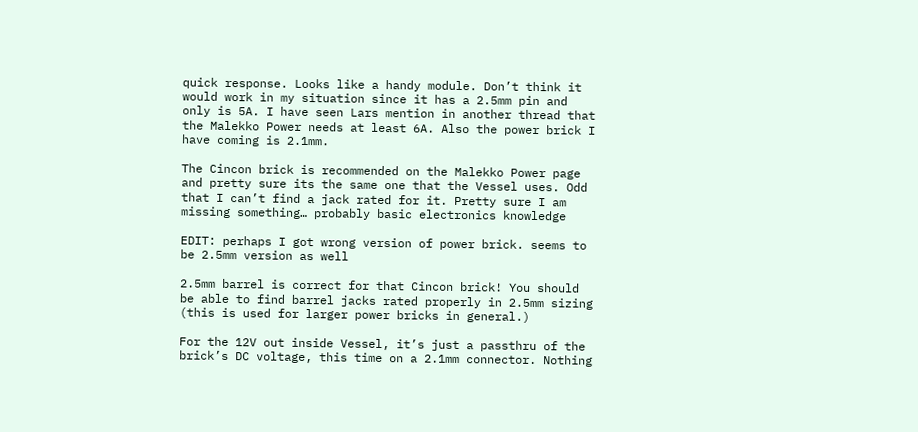quick response. Looks like a handy module. Don’t think it would work in my situation since it has a 2.5mm pin and only is 5A. I have seen Lars mention in another thread that the Malekko Power needs at least 6A. Also the power brick I have coming is 2.1mm.

The Cincon brick is recommended on the Malekko Power page and pretty sure its the same one that the Vessel uses. Odd that I can’t find a jack rated for it. Pretty sure I am missing something… probably basic electronics knowledge

EDIT: perhaps I got wrong version of power brick. seems to be 2.5mm version as well

2.5mm barrel is correct for that Cincon brick! You should be able to find barrel jacks rated properly in 2.5mm sizing (this is used for larger power bricks in general.)

For the 12V out inside Vessel, it’s just a passthru of the brick’s DC voltage, this time on a 2.1mm connector. Nothing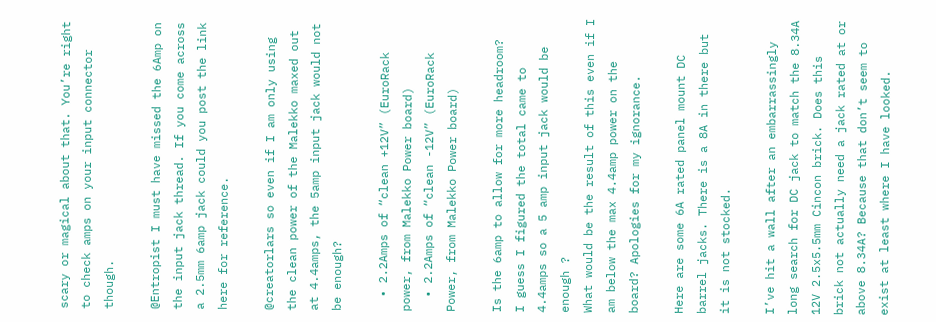scary or magical about that. You’re right to check amps on your input connector though.

@Entropist I must have missed the 6Amp on the input jack thread. If you come across a 2.5mm 6amp jack could you post the link here for reference.

@creatorlars so even if I am only using the clean power of the Malekko maxed out at 4.4amps, the 5amp input jack would not be enough?

  • 2.2Amps of “clean +12V” (EuroRack power, from Malekko Power board)
  • 2.2Amps of “clean -12V” (EuroRack Power, from Malekko Power board)

Is the 6amp to allow for more headroom?
I guess I figured the total came to 4.4amps so a 5 amp input jack would be enough ?
What would be the result of this even if I am below the max 4.4amp power on the board? Apologies for my ignorance.

Here are some 6A rated panel mount DC barrel jacks. There is a 8A in there but it is not stocked.

I’ve hit a wall after an embarrassingly long search for DC jack to match the 8.34A 12V 2.5x5.5mm Cincon brick. Does this brick not actually need a jack rated at or above 8.34A? Because that don’t seem to exist at least where I have looked.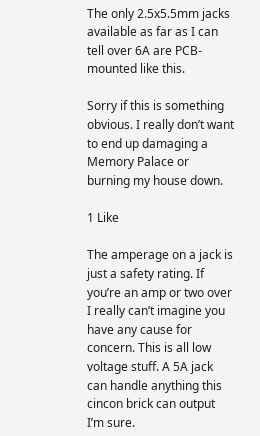The only 2.5x5.5mm jacks available as far as I can tell over 6A are PCB-mounted like this.

Sorry if this is something obvious. I really don’t want to end up damaging a Memory Palace or burning my house down.

1 Like

The amperage on a jack is just a safety rating. If you’re an amp or two over I really can’t imagine you have any cause for concern. This is all low voltage stuff. A 5A jack can handle anything this cincon brick can output I’m sure.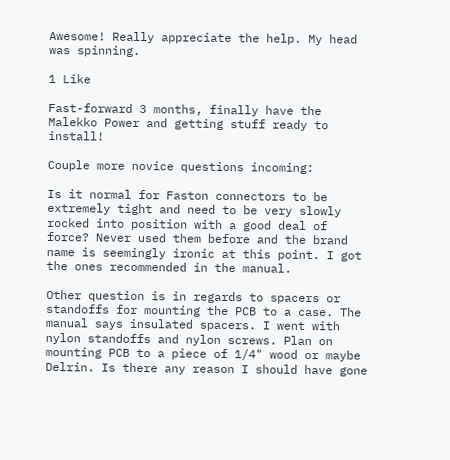Awesome! Really appreciate the help. My head was spinning.

1 Like

Fast-forward 3 months, finally have the Malekko Power and getting stuff ready to install!

Couple more novice questions incoming:

Is it normal for Faston connectors to be extremely tight and need to be very slowly rocked into position with a good deal of force? Never used them before and the brand name is seemingly ironic at this point. I got the ones recommended in the manual.

Other question is in regards to spacers or standoffs for mounting the PCB to a case. The manual says insulated spacers. I went with nylon standoffs and nylon screws. Plan on mounting PCB to a piece of 1/4" wood or maybe Delrin. Is there any reason I should have gone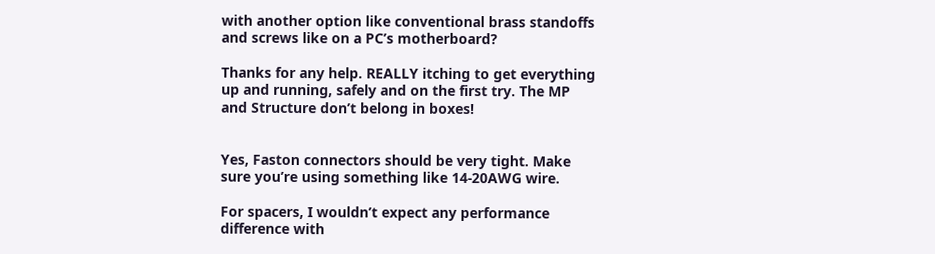with another option like conventional brass standoffs and screws like on a PC’s motherboard?

Thanks for any help. REALLY itching to get everything up and running, safely and on the first try. The MP and Structure don’t belong in boxes!


Yes, Faston connectors should be very tight. Make sure you’re using something like 14-20AWG wire.

For spacers, I wouldn’t expect any performance difference with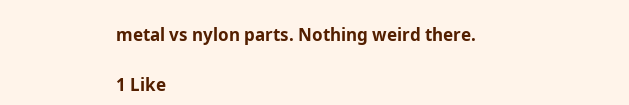metal vs nylon parts. Nothing weird there.

1 Like